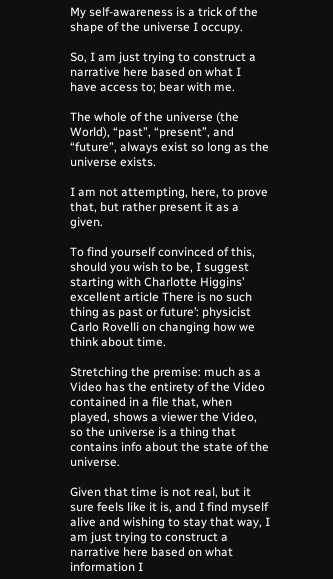My self-awareness is a trick of the shape of the universe I occupy.

So, I am just trying to construct a narrative here based on what I have access to; bear with me.

The whole of the universe (the World), “past”, “present”, and “future”, always exist so long as the universe exists.

I am not attempting, here, to prove that, but rather present it as a given.

To find yourself convinced of this, should you wish to be, I suggest starting with Charlotte Higgins’ excellent article There is no such thing as past or future’: physicist Carlo Rovelli on changing how we think about time.

Stretching the premise: much as a Video has the entirety of the Video contained in a file that, when played, shows a viewer the Video, so the universe is a thing that contains info about the state of the universe.

Given that time is not real, but it sure feels like it is, and I find myself alive and wishing to stay that way, I am just trying to construct a narrative here based on what information I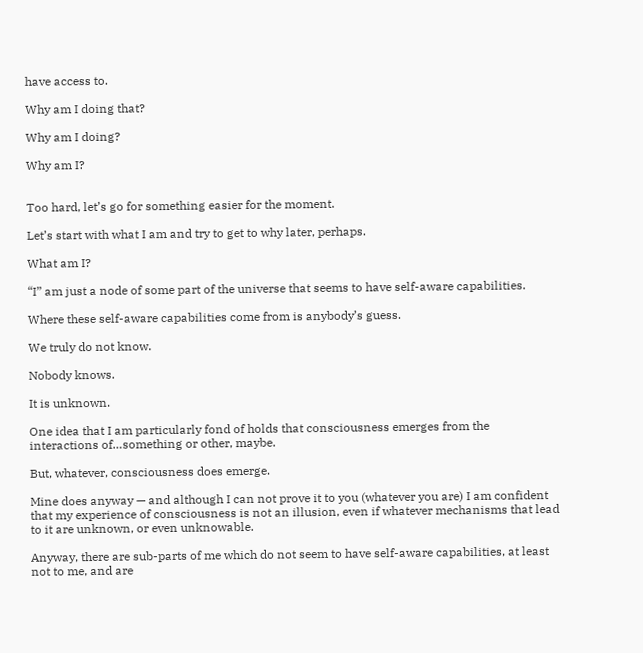have access to.

Why am I doing that?

Why am I doing?

Why am I?


Too hard, let’s go for something easier for the moment.

Let’s start with what I am and try to get to why later, perhaps.

What am I?

“I” am just a node of some part of the universe that seems to have self-aware capabilities.

Where these self-aware capabilities come from is anybody’s guess.

We truly do not know.

Nobody knows.

It is unknown.

One idea that I am particularly fond of holds that consciousness emerges from the interactions of…something or other, maybe.

But, whatever, consciousness does emerge.

Mine does anyway — and although I can not prove it to you (whatever you are) I am confident that my experience of consciousness is not an illusion, even if whatever mechanisms that lead to it are unknown, or even unknowable.

Anyway, there are sub-parts of me which do not seem to have self-aware capabilities, at least not to me, and are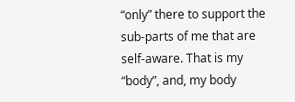“only” there to support the sub-parts of me that are self-aware. That is my “body”, and, my body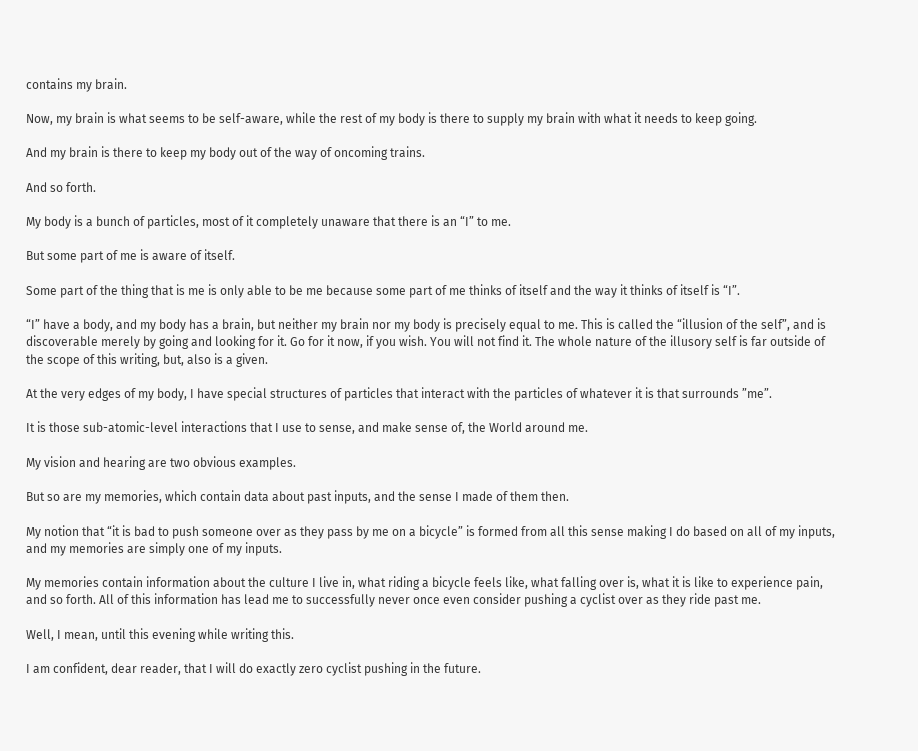contains my brain.

Now, my brain is what seems to be self-aware, while the rest of my body is there to supply my brain with what it needs to keep going.

And my brain is there to keep my body out of the way of oncoming trains.

And so forth.

My body is a bunch of particles, most of it completely unaware that there is an “I” to me.

But some part of me is aware of itself.

Some part of the thing that is me is only able to be me because some part of me thinks of itself and the way it thinks of itself is “I”.

“I” have a body, and my body has a brain, but neither my brain nor my body is precisely equal to me. This is called the “illusion of the self”, and is discoverable merely by going and looking for it. Go for it now, if you wish. You will not find it. The whole nature of the illusory self is far outside of the scope of this writing, but, also is a given.

At the very edges of my body, I have special structures of particles that interact with the particles of whatever it is that surrounds ”me”.

It is those sub-atomic-level interactions that I use to sense, and make sense of, the World around me.

My vision and hearing are two obvious examples.

But so are my memories, which contain data about past inputs, and the sense I made of them then.

My notion that “it is bad to push someone over as they pass by me on a bicycle” is formed from all this sense making I do based on all of my inputs, and my memories are simply one of my inputs.

My memories contain information about the culture I live in, what riding a bicycle feels like, what falling over is, what it is like to experience pain, and so forth. All of this information has lead me to successfully never once even consider pushing a cyclist over as they ride past me.

Well, I mean, until this evening while writing this.

I am confident, dear reader, that I will do exactly zero cyclist pushing in the future.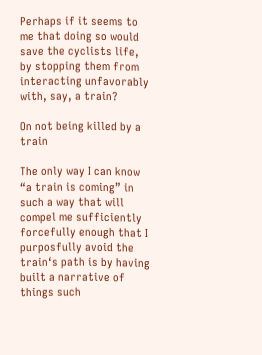Perhaps if it seems to me that doing so would save the cyclists life, by stopping them from interacting unfavorably with, say, a train?

On not being killed by a train

The only way I can know “a train is coming” in such a way that will compel me sufficiently forcefully enough that I purposfully avoid the train‘s path is by having built a narrative of things such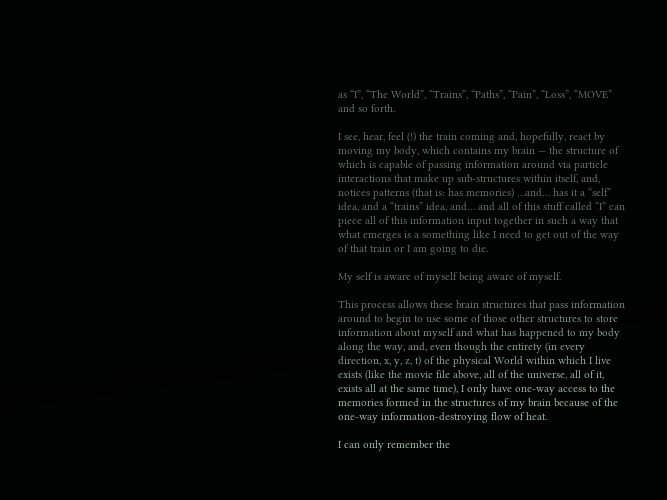as “I”, “The World”, “Trains”, “Paths”, “Pain”, “Loss”, “MOVE” and so forth.

I see, hear, feel (!) the train coming and, hopefully, react by moving my body, which contains my brain — the structure of which is capable of passing information around via particle interactions that make up sub-structures within itself, and, notices patterns (that is: has memories) …and… has it a “self” idea, and a “trains” idea, and… and all of this stuff called “I” can piece all of this information input together in such a way that what emerges is a something like I need to get out of the way of that train or I am going to die.

My self is aware of myself being aware of myself.

This process allows these brain structures that pass information around to begin to use some of those other structures to store information about myself and what has happened to my body along the way, and, even though the entirety (in every direction, x, y, z, t) of the physical World within which I live exists (like the movie file above, all of the universe, all of it, exists all at the same time), I only have one-way access to the memories formed in the structures of my brain because of the one-way information-destroying flow of heat.

I can only remember the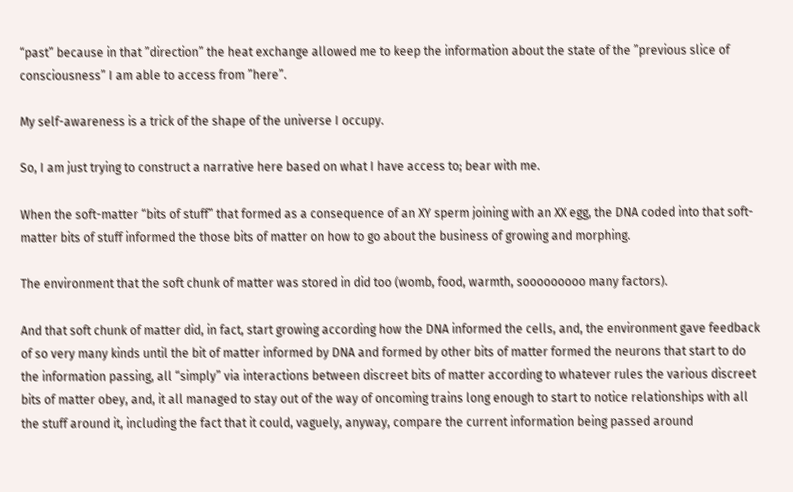“past” because in that ”direction” the heat exchange allowed me to keep the information about the state of the ”previous slice of consciousness” I am able to access from ”here”.

My self-awareness is a trick of the shape of the universe I occupy.

So, I am just trying to construct a narrative here based on what I have access to; bear with me.

When the soft-matter “bits of stuff” that formed as a consequence of an XY sperm joining with an XX egg, the DNA coded into that soft-matter bits of stuff informed the those bits of matter on how to go about the business of growing and morphing.

The environment that the soft chunk of matter was stored in did too (womb, food, warmth, sooooooooo many factors).

And that soft chunk of matter did, in fact, start growing according how the DNA informed the cells, and, the environment gave feedback of so very many kinds until the bit of matter informed by DNA and formed by other bits of matter formed the neurons that start to do the information passing, all “simply” via interactions between discreet bits of matter according to whatever rules the various discreet bits of matter obey, and, it all managed to stay out of the way of oncoming trains long enough to start to notice relationships with all the stuff around it, including the fact that it could, vaguely, anyway, compare the current information being passed around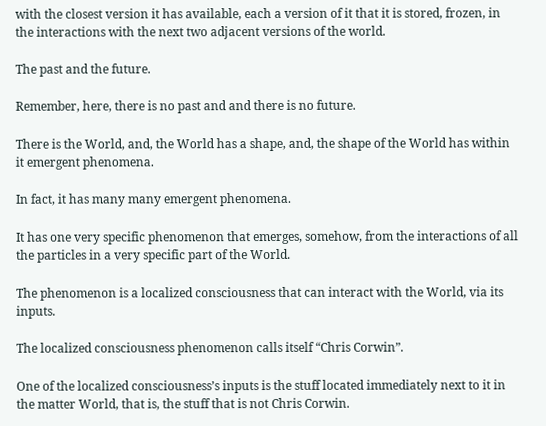with the closest version it has available, each a version of it that it is stored, frozen, in the interactions with the next two adjacent versions of the world.

The past and the future.

Remember, here, there is no past and and there is no future.

There is the World, and, the World has a shape, and, the shape of the World has within it emergent phenomena.

In fact, it has many many emergent phenomena.

It has one very specific phenomenon that emerges, somehow, from the interactions of all the particles in a very specific part of the World.

The phenomenon is a localized consciousness that can interact with the World, via its inputs.

The localized consciousness phenomenon calls itself “Chris Corwin”.

One of the localized consciousness’s inputs is the stuff located immediately next to it in the matter World, that is, the stuff that is not Chris Corwin.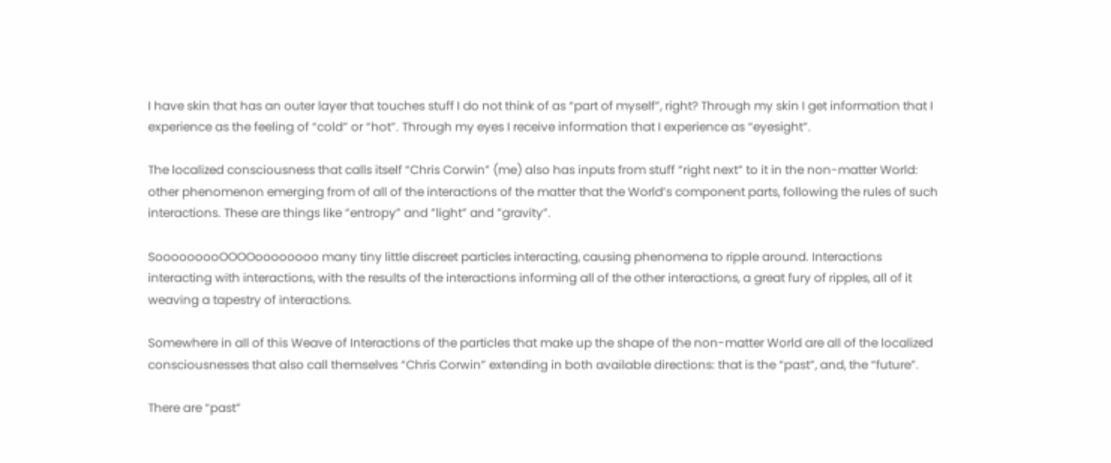I have skin that has an outer layer that touches stuff I do not think of as “part of myself”, right? Through my skin I get information that I experience as the feeling of “cold” or “hot”. Through my eyes I receive information that I experience as “eyesight”.

The localized consciousness that calls itself “Chris Corwin” (me) also has inputs from stuff “right next” to it in the non-matter World: other phenomenon emerging from of all of the interactions of the matter that the World’s component parts, following the rules of such interactions. These are things like “entropy” and ”light” and ”gravity”.

SooooooooOOOOoooooooo many tiny little discreet particles interacting, causing phenomena to ripple around. Interactions interacting with interactions, with the results of the interactions informing all of the other interactions, a great fury of ripples, all of it weaving a tapestry of interactions.

Somewhere in all of this Weave of Interactions of the particles that make up the shape of the non-matter World are all of the localized consciousnesses that also call themselves “Chris Corwin” extending in both available directions: that is the “past”, and, the “future”.

There are “past”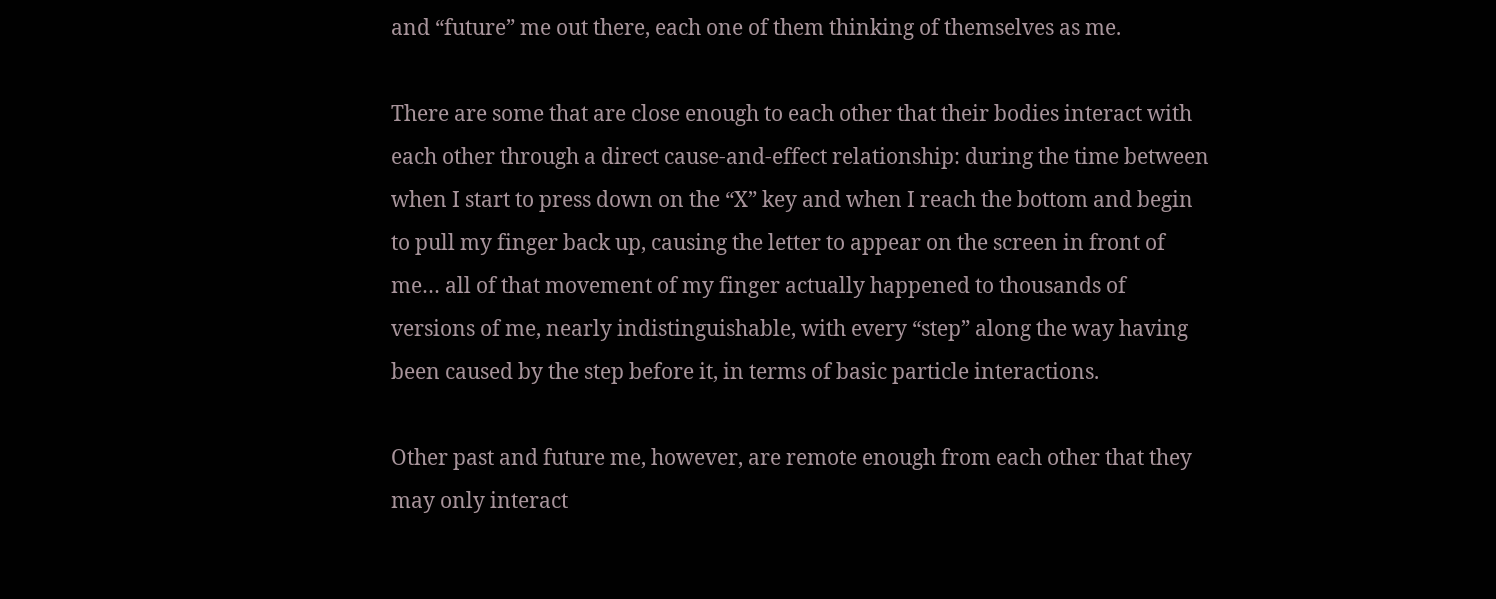and “future” me out there, each one of them thinking of themselves as me.

There are some that are close enough to each other that their bodies interact with each other through a direct cause-and-effect relationship: during the time between when I start to press down on the “X” key and when I reach the bottom and begin to pull my finger back up, causing the letter to appear on the screen in front of me… all of that movement of my finger actually happened to thousands of versions of me, nearly indistinguishable, with every “step” along the way having been caused by the step before it, in terms of basic particle interactions.

Other past and future me, however, are remote enough from each other that they may only interact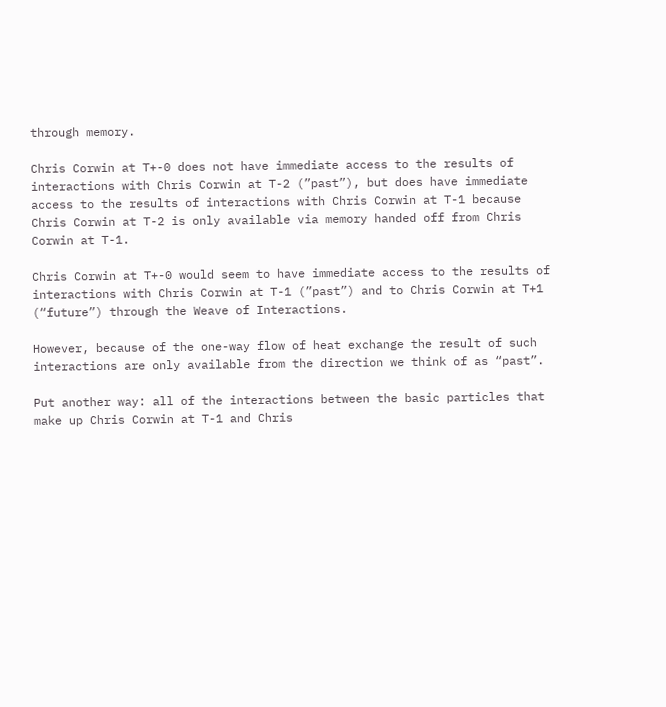through memory.

Chris Corwin at T+-0 does not have immediate access to the results of interactions with Chris Corwin at T-2 (”past”), but does have immediate access to the results of interactions with Chris Corwin at T-1 because Chris Corwin at T-2 is only available via memory handed off from Chris Corwin at T-1.

Chris Corwin at T+-0 would seem to have immediate access to the results of interactions with Chris Corwin at T-1 (”past”) and to Chris Corwin at T+1 (“future”) through the Weave of Interactions.

However, because of the one-way flow of heat exchange the result of such interactions are only available from the direction we think of as “past”.

Put another way: all of the interactions between the basic particles that make up Chris Corwin at T-1 and Chris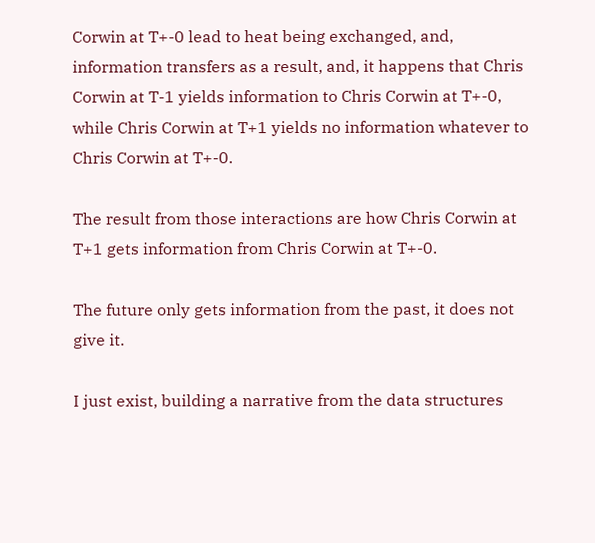Corwin at T+-0 lead to heat being exchanged, and, information transfers as a result, and, it happens that Chris Corwin at T-1 yields information to Chris Corwin at T+-0, while Chris Corwin at T+1 yields no information whatever to Chris Corwin at T+-0.

The result from those interactions are how Chris Corwin at T+1 gets information from Chris Corwin at T+-0.

The future only gets information from the past, it does not give it.

I just exist, building a narrative from the data structures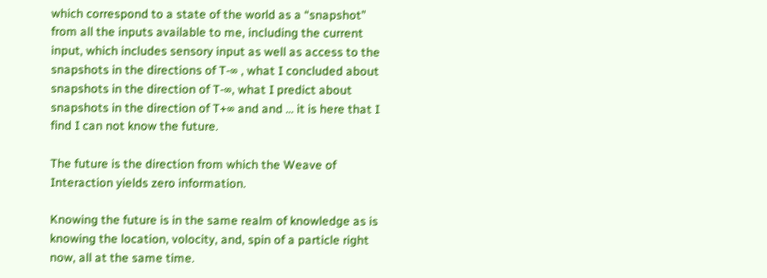which correspond to a state of the world as a “snapshot” from all the inputs available to me, including the current input, which includes sensory input as well as access to the snapshots in the directions of T-∞ , what I concluded about snapshots in the direction of T-∞, what I predict about snapshots in the direction of T+∞ and and … it is here that I find I can not know the future.

The future is the direction from which the Weave of Interaction yields zero information.

Knowing the future is in the same realm of knowledge as is knowing the location, volocity, and, spin of a particle right now, all at the same time.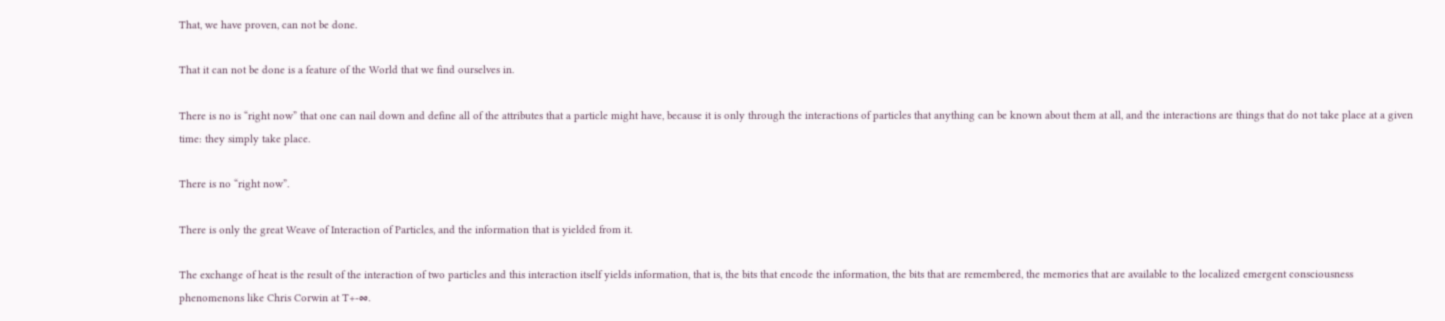That, we have proven, can not be done.

That it can not be done is a feature of the World that we find ourselves in.

There is no is “right now” that one can nail down and define all of the attributes that a particle might have, because it is only through the interactions of particles that anything can be known about them at all, and the interactions are things that do not take place at a given time: they simply take place.

There is no “right now”.

There is only the great Weave of Interaction of Particles, and the information that is yielded from it.

The exchange of heat is the result of the interaction of two particles and this interaction itself yields information, that is, the bits that encode the information, the bits that are remembered, the memories that are available to the localized emergent consciousness phenomenons like Chris Corwin at T+-∞.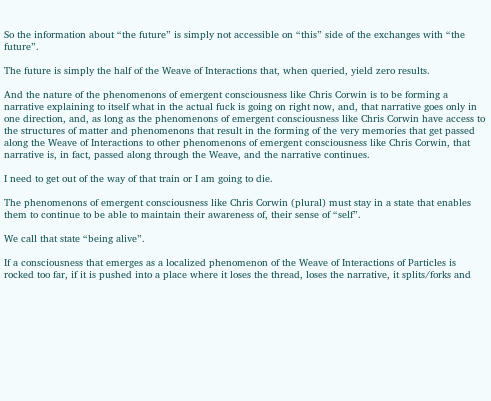So the information about “the future” is simply not accessible on “this” side of the exchanges with “the future”.

The future is simply the half of the Weave of Interactions that, when queried, yield zero results.

And the nature of the phenomenons of emergent consciousness like Chris Corwin is to be forming a narrative explaining to itself what in the actual fuck is going on right now, and, that narrative goes only in one direction, and, as long as the phenomenons of emergent consciousness like Chris Corwin have access to the structures of matter and phenomenons that result in the forming of the very memories that get passed along the Weave of Interactions to other phenomenons of emergent consciousness like Chris Corwin, that narrative is, in fact, passed along through the Weave, and the narrative continues.

I need to get out of the way of that train or I am going to die.

The phenomenons of emergent consciousness like Chris Corwin (plural) must stay in a state that enables them to continue to be able to maintain their awareness of, their sense of “self”.

We call that state “being alive”.

If a consciousness that emerges as a localized phenomenon of the Weave of Interactions of Particles is rocked too far, if it is pushed into a place where it loses the thread, loses the narrative, it splits/forks and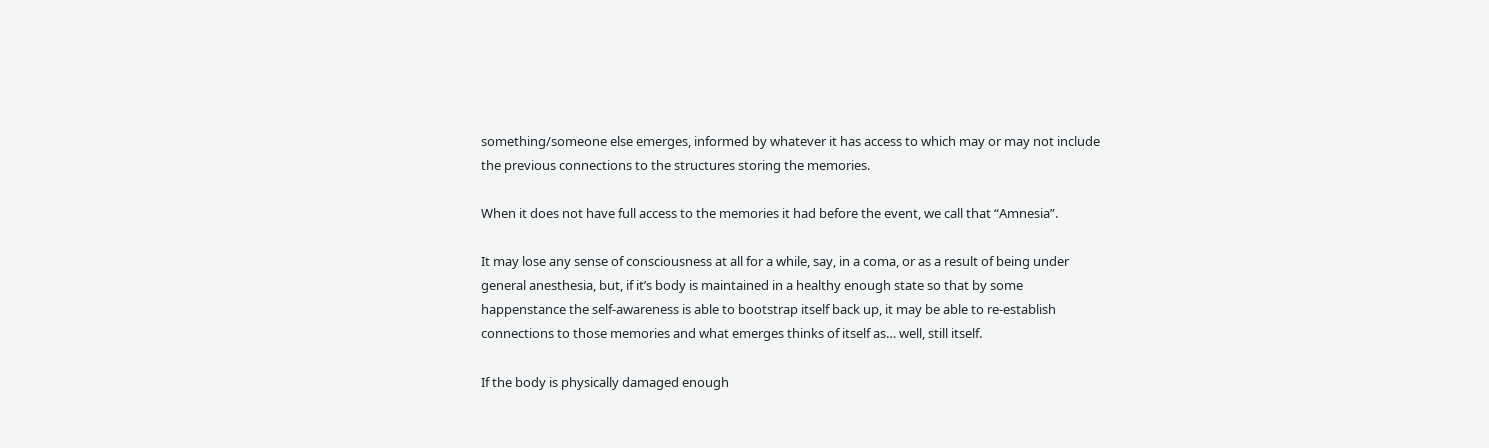something/someone else emerges, informed by whatever it has access to which may or may not include the previous connections to the structures storing the memories.

When it does not have full access to the memories it had before the event, we call that “Amnesia”.

It may lose any sense of consciousness at all for a while, say, in a coma, or as a result of being under general anesthesia, but, if it’s body is maintained in a healthy enough state so that by some happenstance the self-awareness is able to bootstrap itself back up, it may be able to re-establish connections to those memories and what emerges thinks of itself as… well, still itself.

If the body is physically damaged enough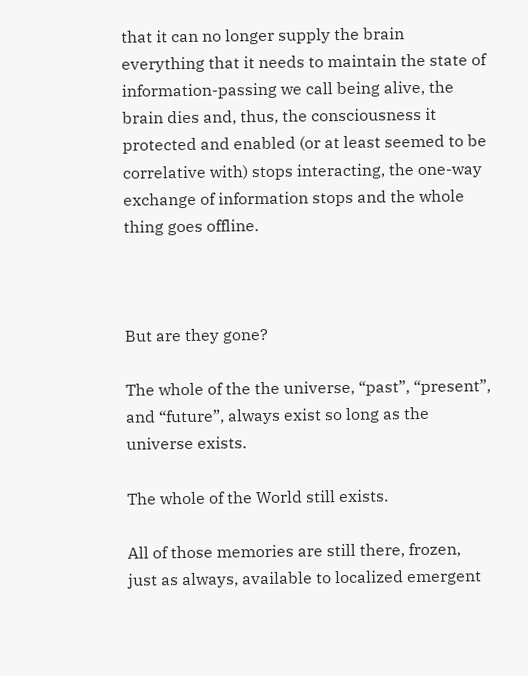that it can no longer supply the brain everything that it needs to maintain the state of information-passing we call being alive, the brain dies and, thus, the consciousness it protected and enabled (or at least seemed to be correlative with) stops interacting, the one-way exchange of information stops and the whole thing goes offline.



But are they gone?

The whole of the the universe, “past”, “present”, and “future”, always exist so long as the universe exists.

The whole of the World still exists.

All of those memories are still there, frozen, just as always, available to localized emergent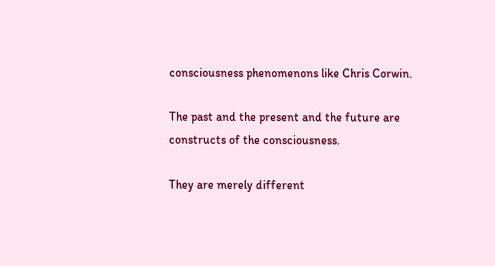consciousness phenomenons like Chris Corwin.

The past and the present and the future are constructs of the consciousness.

They are merely different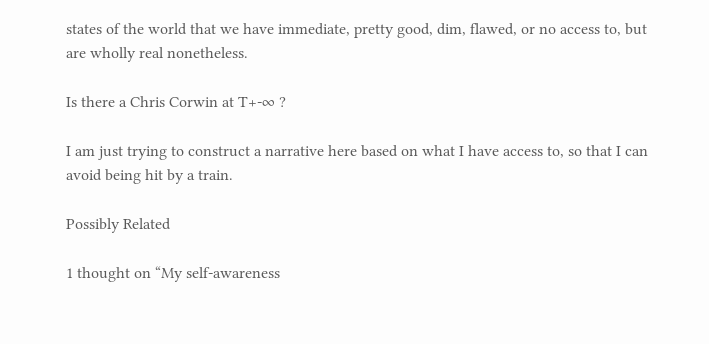states of the world that we have immediate, pretty good, dim, flawed, or no access to, but are wholly real nonetheless.

Is there a Chris Corwin at T+-∞ ?

I am just trying to construct a narrative here based on what I have access to, so that I can avoid being hit by a train.

Possibly Related

1 thought on “My self-awareness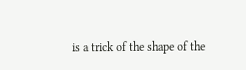is a trick of the shape of the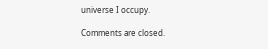universe I occupy.

Comments are closed.